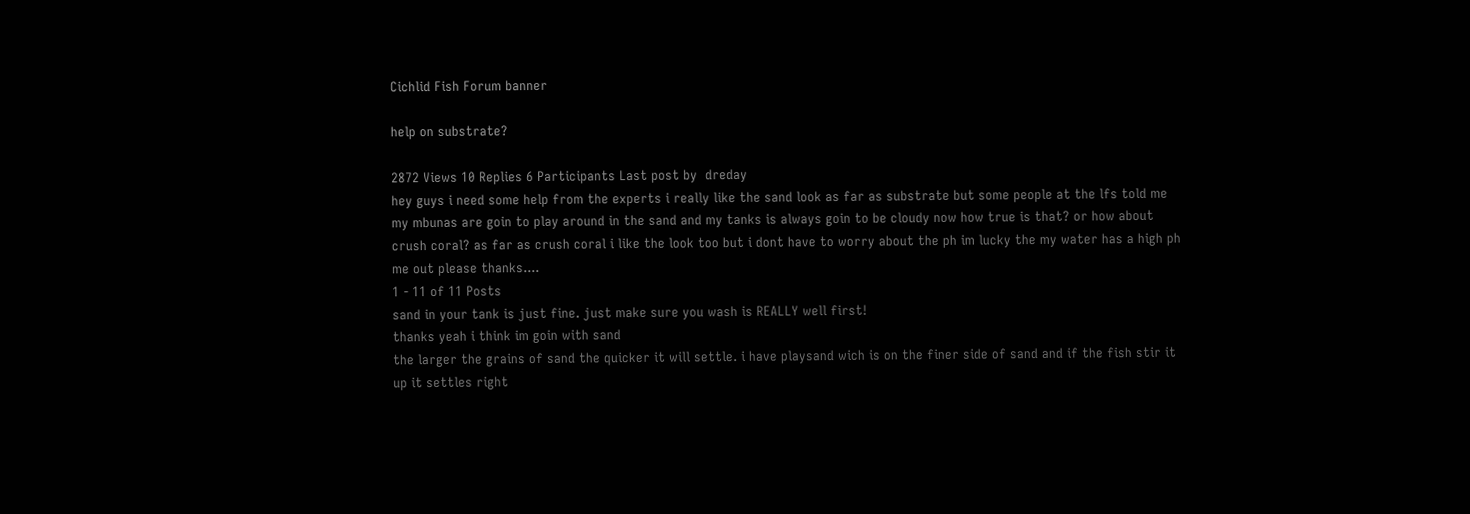Cichlid Fish Forum banner

help on substrate?

2872 Views 10 Replies 6 Participants Last post by  dreday
hey guys i need some help from the experts i really like the sand look as far as substrate but some people at the lfs told me my mbunas are goin to play around in the sand and my tanks is always goin to be cloudy now how true is that? or how about crush coral? as far as crush coral i like the look too but i dont have to worry about the ph im lucky the my water has a high ph me out please thanks....
1 - 11 of 11 Posts
sand in your tank is just fine. just make sure you wash is REALLY well first!
thanks yeah i think im goin with sand
the larger the grains of sand the quicker it will settle. i have playsand wich is on the finer side of sand and if the fish stir it up it settles right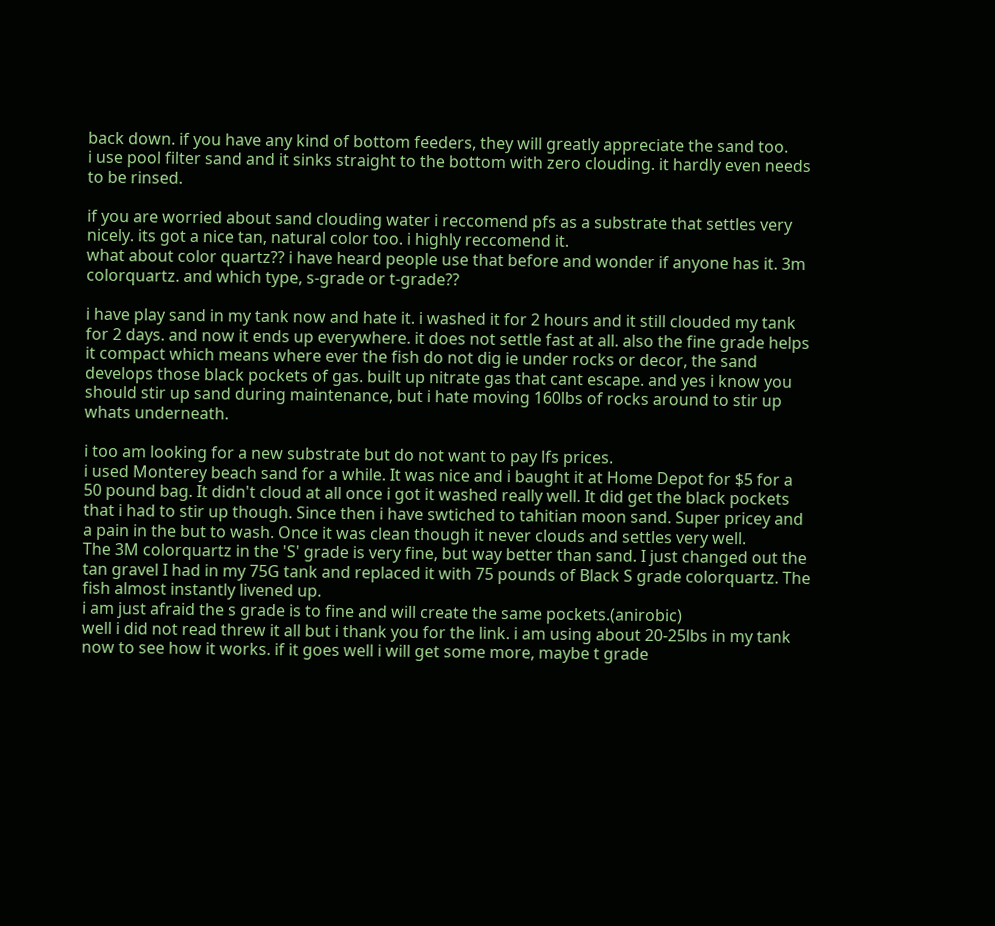back down. if you have any kind of bottom feeders, they will greatly appreciate the sand too.
i use pool filter sand and it sinks straight to the bottom with zero clouding. it hardly even needs to be rinsed.

if you are worried about sand clouding water i reccomend pfs as a substrate that settles very nicely. its got a nice tan, natural color too. i highly reccomend it.
what about color quartz?? i have heard people use that before and wonder if anyone has it. 3m colorquartz. and which type, s-grade or t-grade??

i have play sand in my tank now and hate it. i washed it for 2 hours and it still clouded my tank for 2 days. and now it ends up everywhere. it does not settle fast at all. also the fine grade helps it compact which means where ever the fish do not dig ie under rocks or decor, the sand develops those black pockets of gas. built up nitrate gas that cant escape. and yes i know you should stir up sand during maintenance, but i hate moving 160lbs of rocks around to stir up whats underneath.

i too am looking for a new substrate but do not want to pay lfs prices.
i used Monterey beach sand for a while. It was nice and i baught it at Home Depot for $5 for a 50 pound bag. It didn't cloud at all once i got it washed really well. It did get the black pockets that i had to stir up though. Since then i have swtiched to tahitian moon sand. Super pricey and a pain in the but to wash. Once it was clean though it never clouds and settles very well.
The 3M colorquartz in the 'S' grade is very fine, but way better than sand. I just changed out the tan gravel I had in my 75G tank and replaced it with 75 pounds of Black S grade colorquartz. The fish almost instantly livened up.
i am just afraid the s grade is to fine and will create the same pockets.(anirobic)
well i did not read threw it all but i thank you for the link. i am using about 20-25lbs in my tank now to see how it works. if it goes well i will get some more, maybe t grade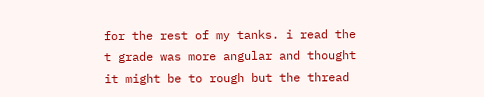for the rest of my tanks. i read the t grade was more angular and thought it might be to rough but the thread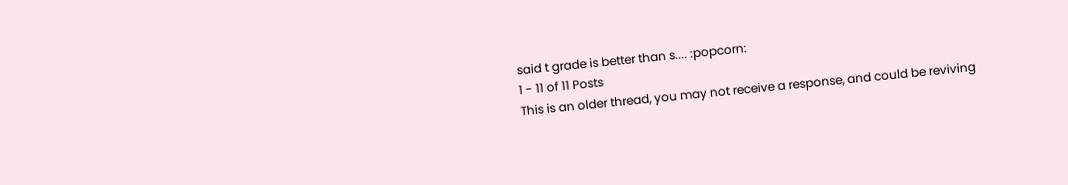said t grade is better than s.... :popcorn:
1 - 11 of 11 Posts
This is an older thread, you may not receive a response, and could be reviving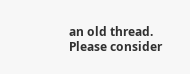an old thread. Please consider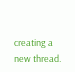creating a new thread.